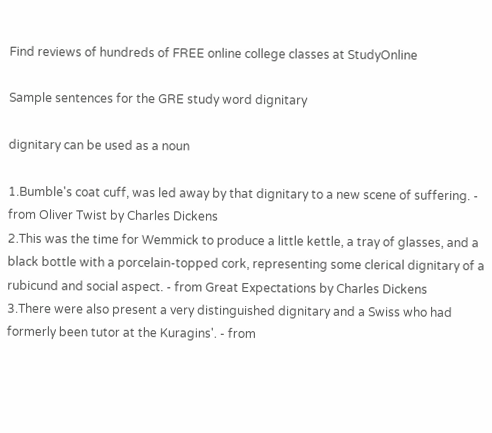Find reviews of hundreds of FREE online college classes at StudyOnline

Sample sentences for the GRE study word dignitary

dignitary can be used as a noun

1.Bumble's coat cuff, was led away by that dignitary to a new scene of suffering. - from Oliver Twist by Charles Dickens
2.This was the time for Wemmick to produce a little kettle, a tray of glasses, and a black bottle with a porcelain-topped cork, representing some clerical dignitary of a rubicund and social aspect. - from Great Expectations by Charles Dickens
3.There were also present a very distinguished dignitary and a Swiss who had formerly been tutor at the Kuragins'. - from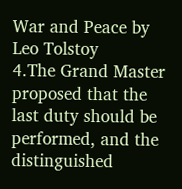War and Peace by Leo Tolstoy
4.The Grand Master proposed that the last duty should be performed, and the distinguished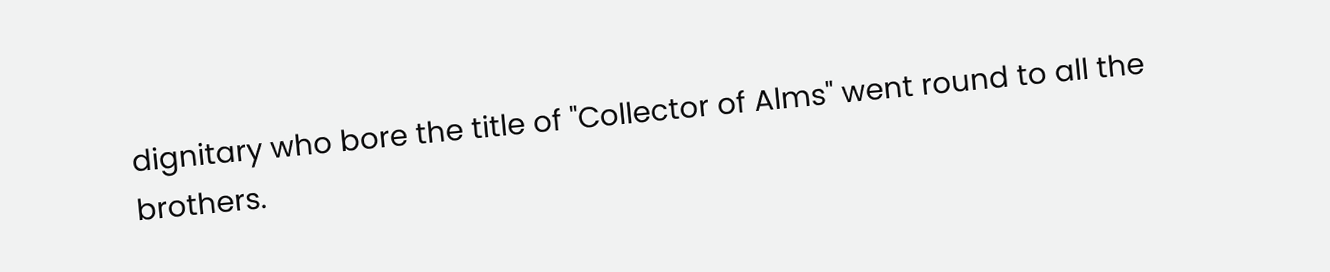dignitary who bore the title of "Collector of Alms" went round to all the brothers.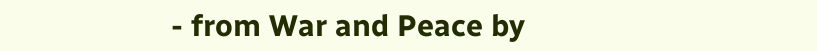- from War and Peace by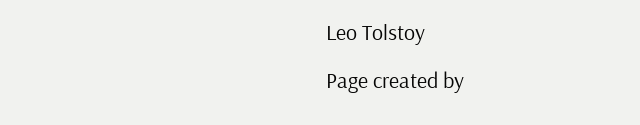Leo Tolstoy

Page created by